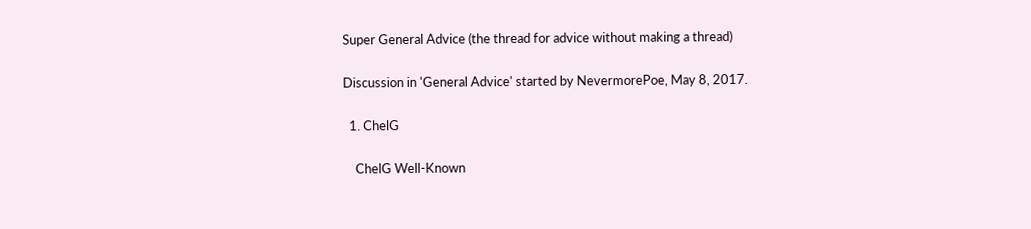Super General Advice (the thread for advice without making a thread)

Discussion in 'General Advice' started by NevermorePoe, May 8, 2017.

  1. ChelG

    ChelG Well-Known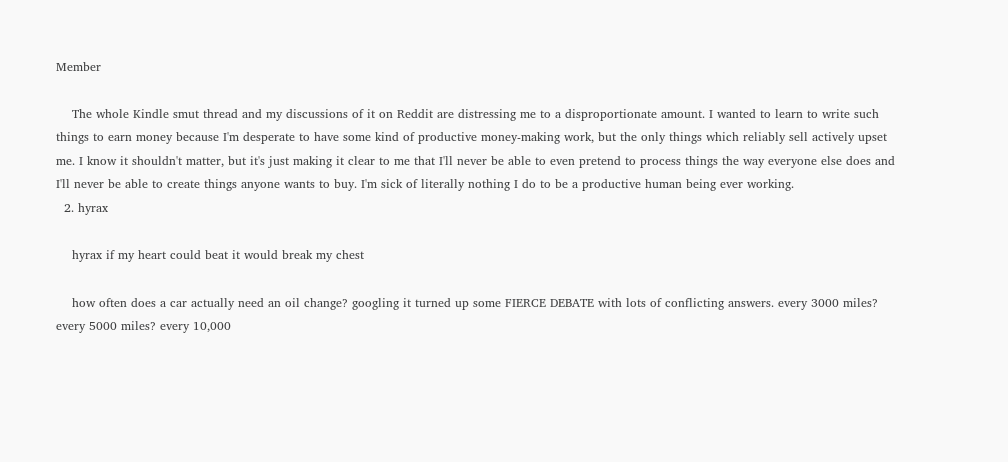Member

    The whole Kindle smut thread and my discussions of it on Reddit are distressing me to a disproportionate amount. I wanted to learn to write such things to earn money because I'm desperate to have some kind of productive money-making work, but the only things which reliably sell actively upset me. I know it shouldn't matter, but it's just making it clear to me that I'll never be able to even pretend to process things the way everyone else does and I'll never be able to create things anyone wants to buy. I'm sick of literally nothing I do to be a productive human being ever working.
  2. hyrax

    hyrax if my heart could beat it would break my chest

    how often does a car actually need an oil change? googling it turned up some FIERCE DEBATE with lots of conflicting answers. every 3000 miles? every 5000 miles? every 10,000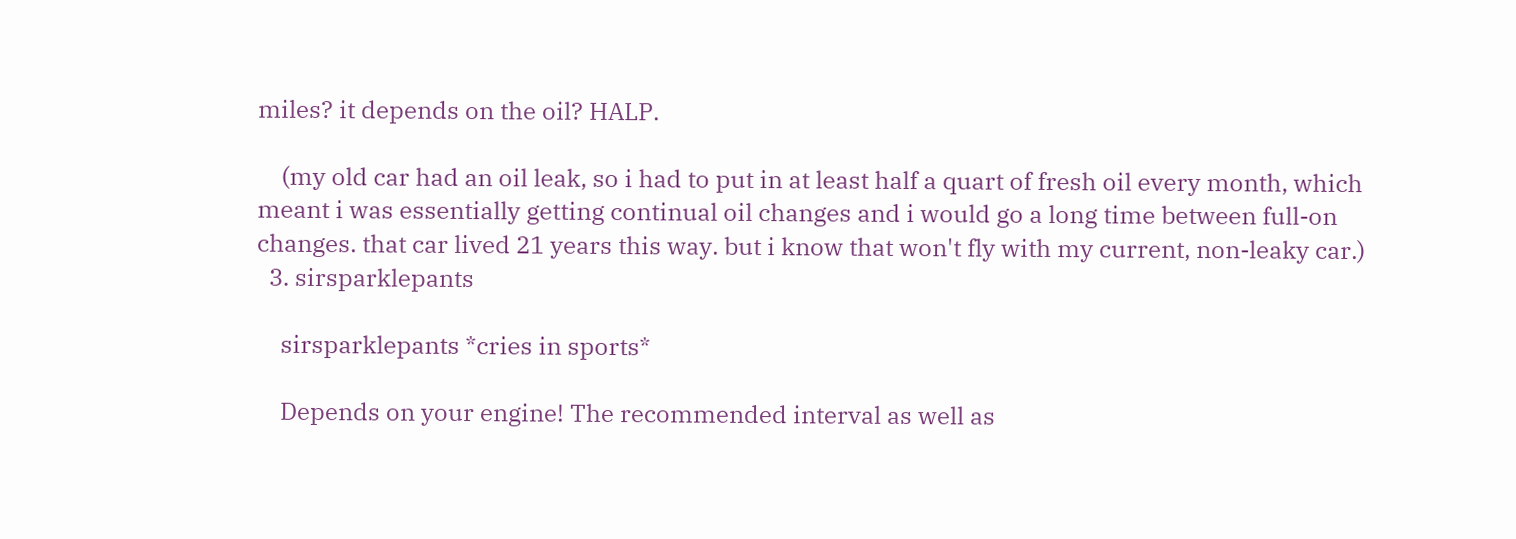miles? it depends on the oil? HALP.

    (my old car had an oil leak, so i had to put in at least half a quart of fresh oil every month, which meant i was essentially getting continual oil changes and i would go a long time between full-on changes. that car lived 21 years this way. but i know that won't fly with my current, non-leaky car.)
  3. sirsparklepants

    sirsparklepants *cries in sports*

    Depends on your engine! The recommended interval as well as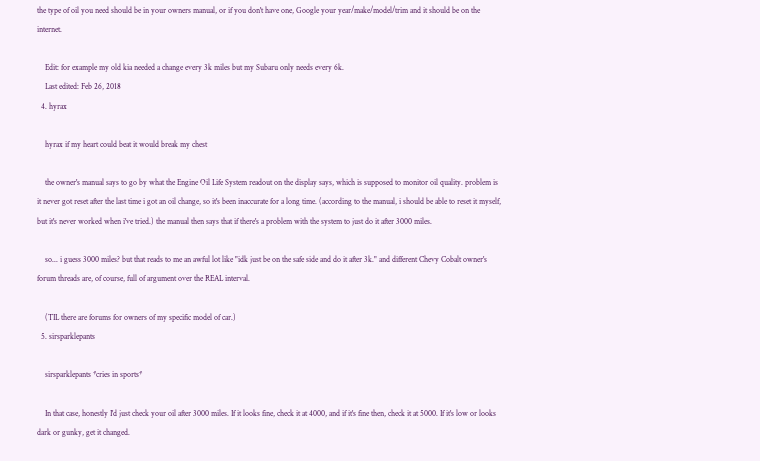the type of oil you need should be in your owners manual, or if you don't have one, Google your year/make/model/trim and it should be on the internet.

    Edit: for example my old kia needed a change every 3k miles but my Subaru only needs every 6k.
    Last edited: Feb 26, 2018
  4. hyrax

    hyrax if my heart could beat it would break my chest

    the owner's manual says to go by what the Engine Oil Life System readout on the display says, which is supposed to monitor oil quality. problem is it never got reset after the last time i got an oil change, so it's been inaccurate for a long time. (according to the manual, i should be able to reset it myself, but it's never worked when i've tried.) the manual then says that if there's a problem with the system to just do it after 3000 miles.

    so... i guess 3000 miles? but that reads to me an awful lot like "idk just be on the safe side and do it after 3k." and different Chevy Cobalt owner's forum threads are, of course, full of argument over the REAL interval.

    (TIL there are forums for owners of my specific model of car.)
  5. sirsparklepants

    sirsparklepants *cries in sports*

    In that case, honestly I'd just check your oil after 3000 miles. If it looks fine, check it at 4000, and if it's fine then, check it at 5000. If it's low or looks dark or gunky, get it changed.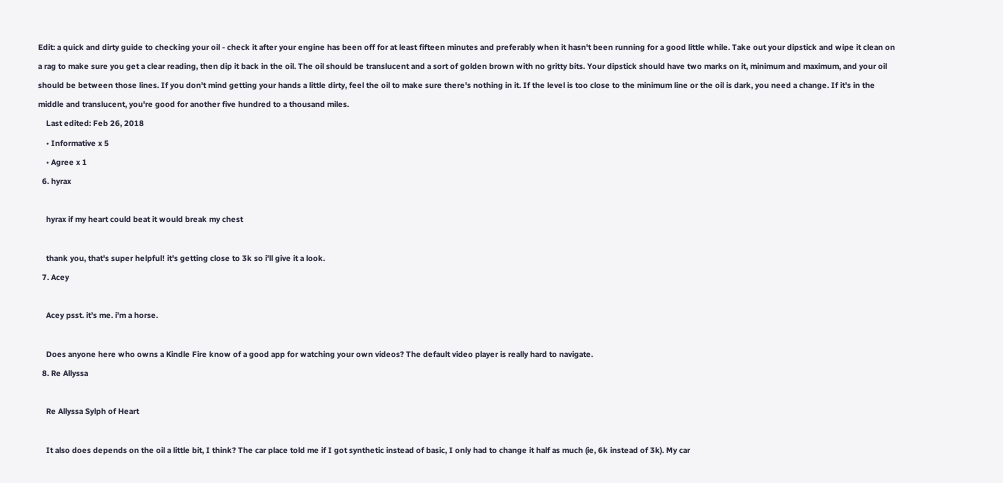Edit: a quick and dirty guide to checking your oil - check it after your engine has been off for at least fifteen minutes and preferably when it hasn't been running for a good little while. Take out your dipstick and wipe it clean on a rag to make sure you get a clear reading, then dip it back in the oil. The oil should be translucent and a sort of golden brown with no gritty bits. Your dipstick should have two marks on it, minimum and maximum, and your oil should be between those lines. If you don't mind getting your hands a little dirty, feel the oil to make sure there's nothing in it. If the level is too close to the minimum line or the oil is dark, you need a change. If it's in the middle and translucent, you're good for another five hundred to a thousand miles.
    Last edited: Feb 26, 2018
    • Informative x 5
    • Agree x 1
  6. hyrax

    hyrax if my heart could beat it would break my chest

    thank you, that's super helpful! it's getting close to 3k so i'll give it a look.
  7. Acey

    Acey psst. it’s me. i’m a horse.

    Does anyone here who owns a Kindle Fire know of a good app for watching your own videos? The default video player is really hard to navigate.
  8. Re Allyssa

    Re Allyssa Sylph of Heart

    It also does depends on the oil a little bit, I think? The car place told me if I got synthetic instead of basic, I only had to change it half as much (ie, 6k instead of 3k). My car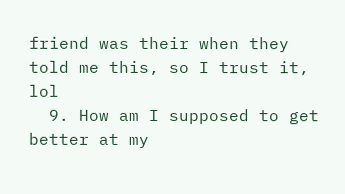friend was their when they told me this, so I trust it, lol
  9. How am I supposed to get better at my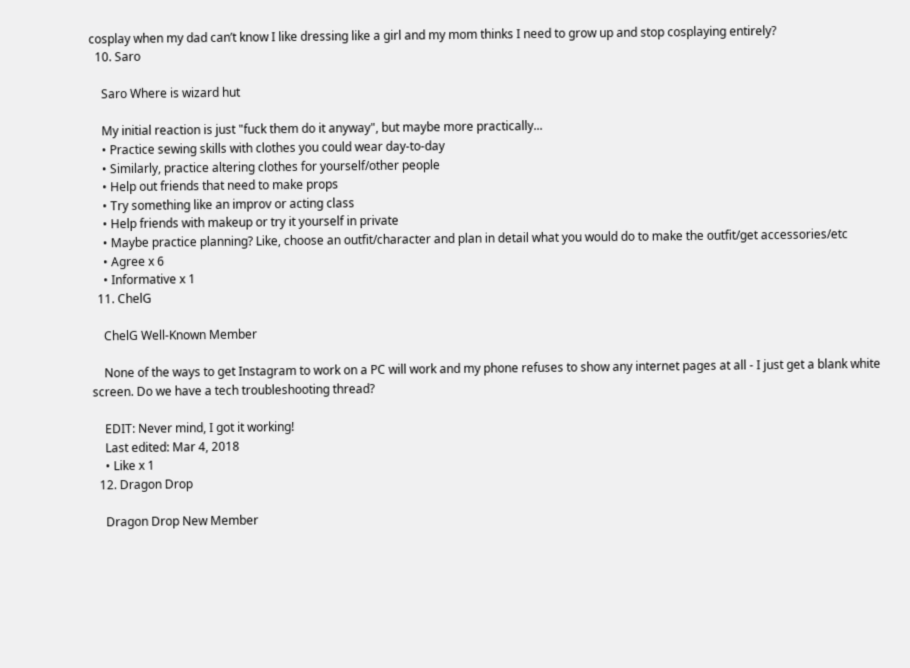cosplay when my dad can’t know I like dressing like a girl and my mom thinks I need to grow up and stop cosplaying entirely?
  10. Saro

    Saro Where is wizard hut

    My initial reaction is just "fuck them do it anyway", but maybe more practically...
    • Practice sewing skills with clothes you could wear day-to-day
    • Similarly, practice altering clothes for yourself/other people
    • Help out friends that need to make props
    • Try something like an improv or acting class
    • Help friends with makeup or try it yourself in private
    • Maybe practice planning? Like, choose an outfit/character and plan in detail what you would do to make the outfit/get accessories/etc
    • Agree x 6
    • Informative x 1
  11. ChelG

    ChelG Well-Known Member

    None of the ways to get Instagram to work on a PC will work and my phone refuses to show any internet pages at all - I just get a blank white screen. Do we have a tech troubleshooting thread?

    EDIT: Never mind, I got it working!
    Last edited: Mar 4, 2018
    • Like x 1
  12. Dragon Drop

    Dragon Drop New Member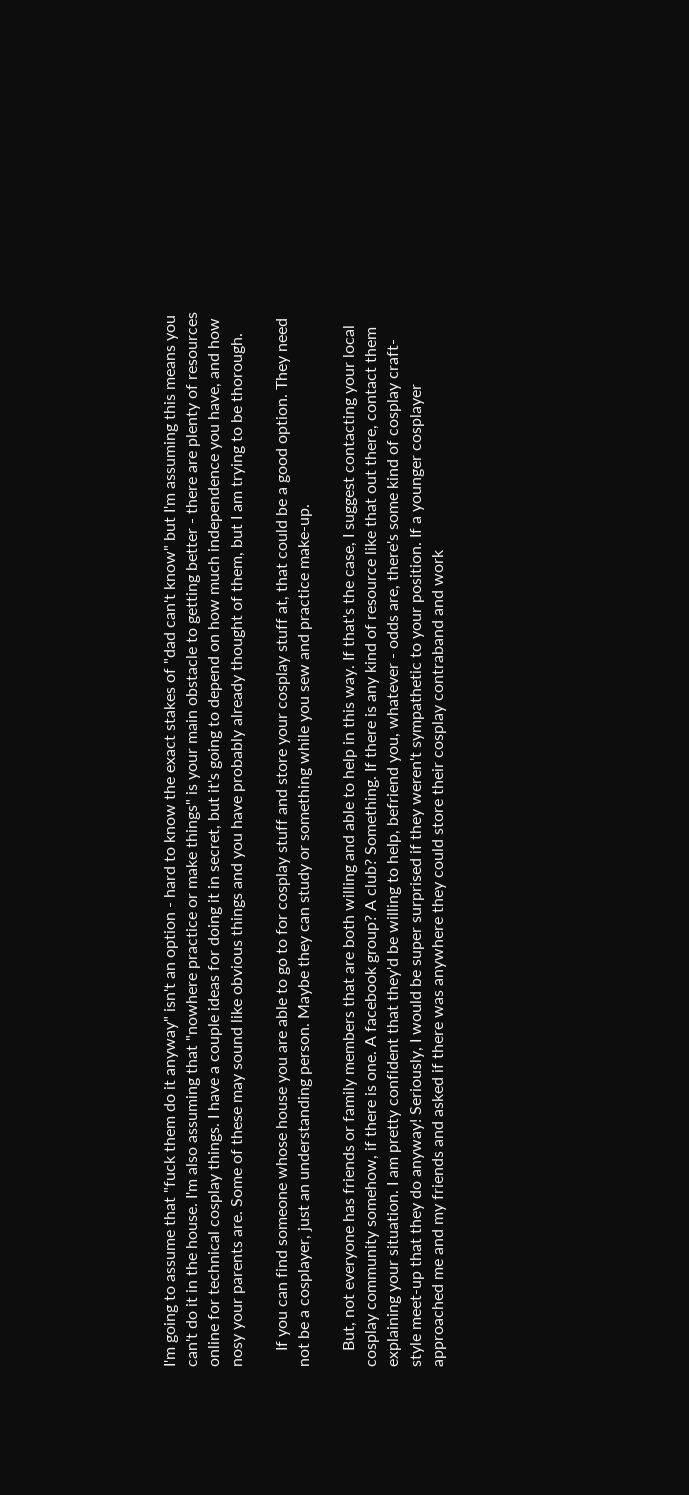I'm going to assume that "fuck them do it anyway" isn't an option - hard to know the exact stakes of "dad can't know" but I'm assuming this means you can't do it in the house. I'm also assuming that "nowhere practice or make things" is your main obstacle to getting better - there are plenty of resources online for technical cosplay things. I have a couple ideas for doing it in secret, but it's going to depend on how much independence you have, and how nosy your parents are. Some of these may sound like obvious things and you have probably already thought of them, but I am trying to be thorough.

    If you can find someone whose house you are able to go to for cosplay stuff and store your cosplay stuff at, that could be a good option. They need not be a cosplayer, just an understanding person. Maybe they can study or something while you sew and practice make-up.

    But, not everyone has friends or family members that are both willing and able to help in this way. If that's the case, I suggest contacting your local cosplay community somehow, if there is one. A facebook group? A club? Something. If there is any kind of resource like that out there, contact them explaining your situation. I am pretty confident that they'd be willing to help, befriend you, whatever - odds are, there's some kind of cosplay craft-style meet-up that they do anyway! Seriously, I would be super surprised if they weren't sympathetic to your position. If a younger cosplayer approached me and my friends and asked if there was anywhere they could store their cosplay contraband and work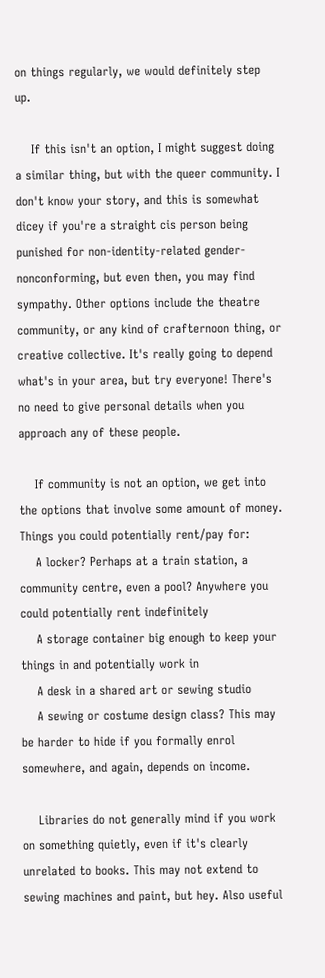on things regularly, we would definitely step up.

    If this isn't an option, I might suggest doing a similar thing, but with the queer community. I don't know your story, and this is somewhat dicey if you're a straight cis person being punished for non-identity-related gender-nonconforming, but even then, you may find sympathy. Other options include the theatre community, or any kind of crafternoon thing, or creative collective. It's really going to depend what's in your area, but try everyone! There's no need to give personal details when you approach any of these people.

    If community is not an option, we get into the options that involve some amount of money. Things you could potentially rent/pay for:
    A locker? Perhaps at a train station, a community centre, even a pool? Anywhere you could potentially rent indefinitely
    A storage container big enough to keep your things in and potentially work in
    A desk in a shared art or sewing studio
    A sewing or costume design class? This may be harder to hide if you formally enrol somewhere, and again, depends on income.

    Libraries do not generally mind if you work on something quietly, even if it's clearly unrelated to books. This may not extend to sewing machines and paint, but hey. Also useful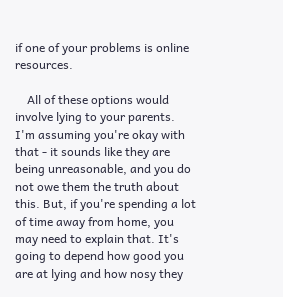if one of your problems is online resources.

    All of these options would involve lying to your parents. I'm assuming you're okay with that - it sounds like they are being unreasonable, and you do not owe them the truth about this. But, if you're spending a lot of time away from home, you may need to explain that. It's going to depend how good you are at lying and how nosy they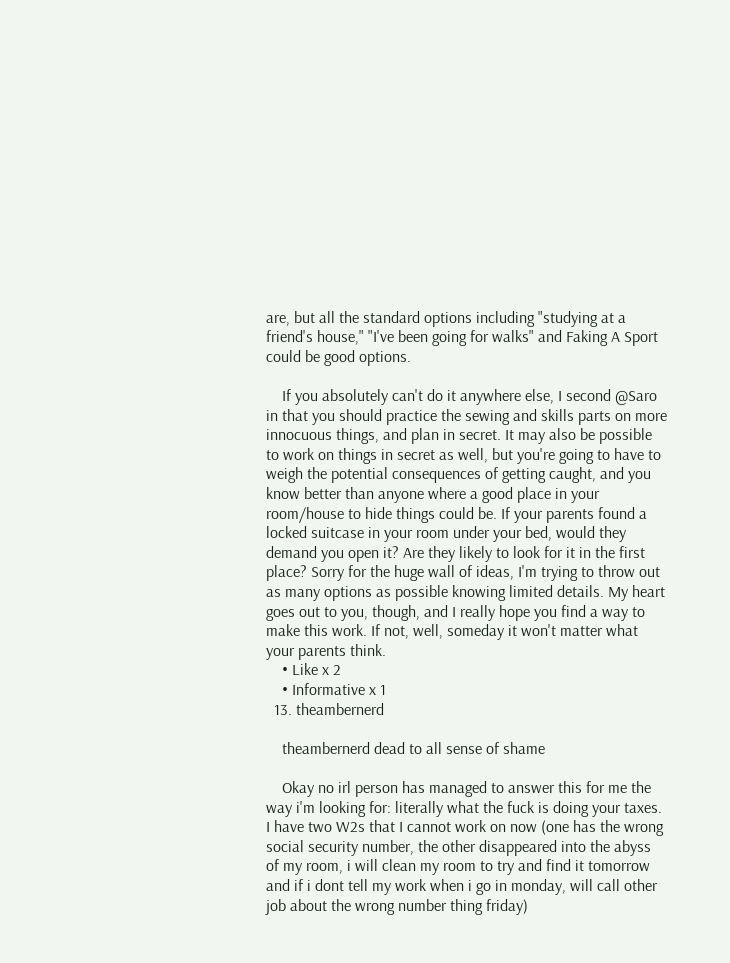are, but all the standard options including "studying at a friend's house," "I've been going for walks" and Faking A Sport could be good options.

    If you absolutely can't do it anywhere else, I second @Saro in that you should practice the sewing and skills parts on more innocuous things, and plan in secret. It may also be possible to work on things in secret as well, but you're going to have to weigh the potential consequences of getting caught, and you know better than anyone where a good place in your room/house to hide things could be. If your parents found a locked suitcase in your room under your bed, would they demand you open it? Are they likely to look for it in the first place? Sorry for the huge wall of ideas, I'm trying to throw out as many options as possible knowing limited details. My heart goes out to you, though, and I really hope you find a way to make this work. If not, well, someday it won't matter what your parents think.
    • Like x 2
    • Informative x 1
  13. theambernerd

    theambernerd dead to all sense of shame

    Okay no irl person has managed to answer this for me the way i'm looking for: literally what the fuck is doing your taxes. I have two W2s that I cannot work on now (one has the wrong social security number, the other disappeared into the abyss of my room, i will clean my room to try and find it tomorrow and if i dont tell my work when i go in monday, will call other job about the wrong number thing friday)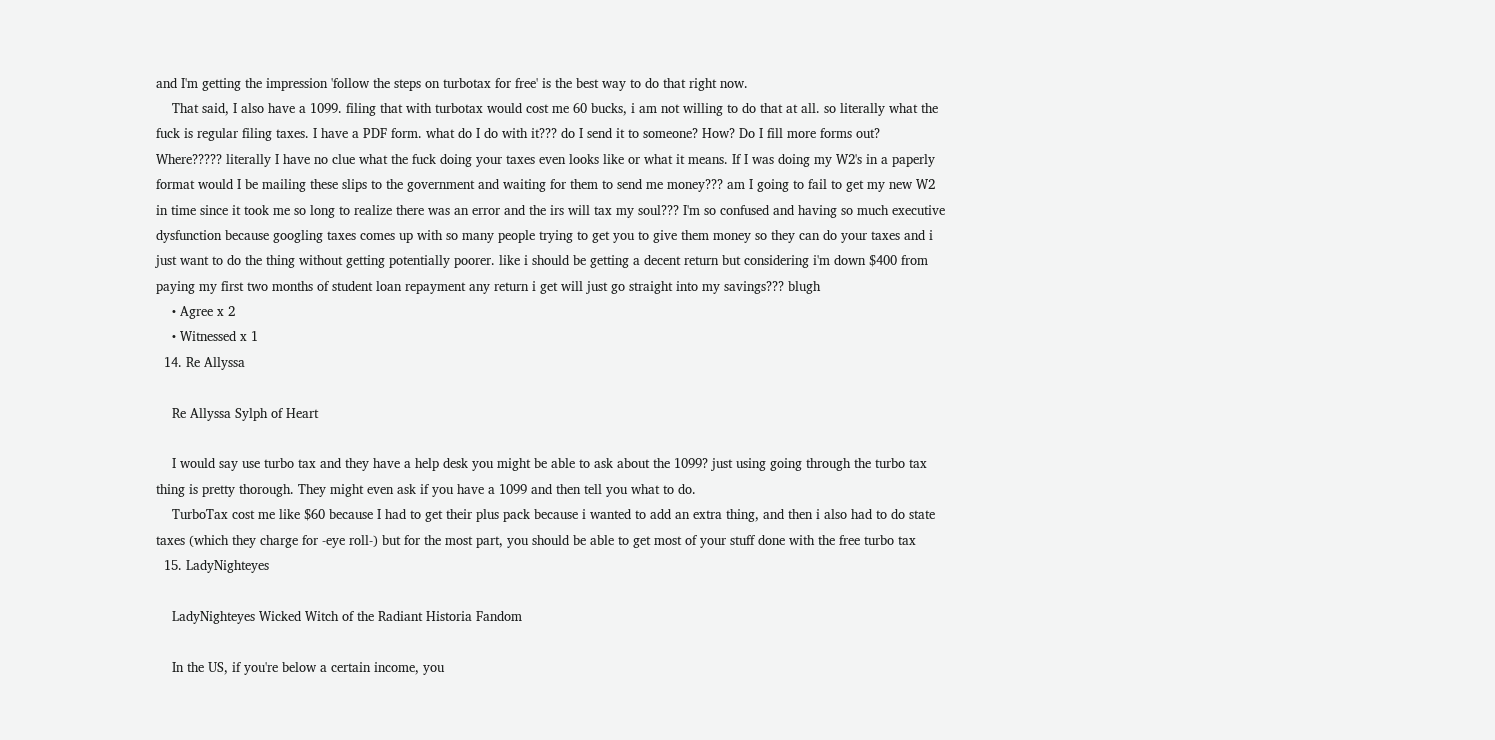and I'm getting the impression 'follow the steps on turbotax for free' is the best way to do that right now.
    That said, I also have a 1099. filing that with turbotax would cost me 60 bucks, i am not willing to do that at all. so literally what the fuck is regular filing taxes. I have a PDF form. what do I do with it??? do I send it to someone? How? Do I fill more forms out? Where????? literally I have no clue what the fuck doing your taxes even looks like or what it means. If I was doing my W2's in a paperly format would I be mailing these slips to the government and waiting for them to send me money??? am I going to fail to get my new W2 in time since it took me so long to realize there was an error and the irs will tax my soul??? I'm so confused and having so much executive dysfunction because googling taxes comes up with so many people trying to get you to give them money so they can do your taxes and i just want to do the thing without getting potentially poorer. like i should be getting a decent return but considering i'm down $400 from paying my first two months of student loan repayment any return i get will just go straight into my savings??? blugh
    • Agree x 2
    • Witnessed x 1
  14. Re Allyssa

    Re Allyssa Sylph of Heart

    I would say use turbo tax and they have a help desk you might be able to ask about the 1099? just using going through the turbo tax thing is pretty thorough. They might even ask if you have a 1099 and then tell you what to do.
    TurboTax cost me like $60 because I had to get their plus pack because i wanted to add an extra thing, and then i also had to do state taxes (which they charge for -eye roll-) but for the most part, you should be able to get most of your stuff done with the free turbo tax
  15. LadyNighteyes

    LadyNighteyes Wicked Witch of the Radiant Historia Fandom

    In the US, if you're below a certain income, you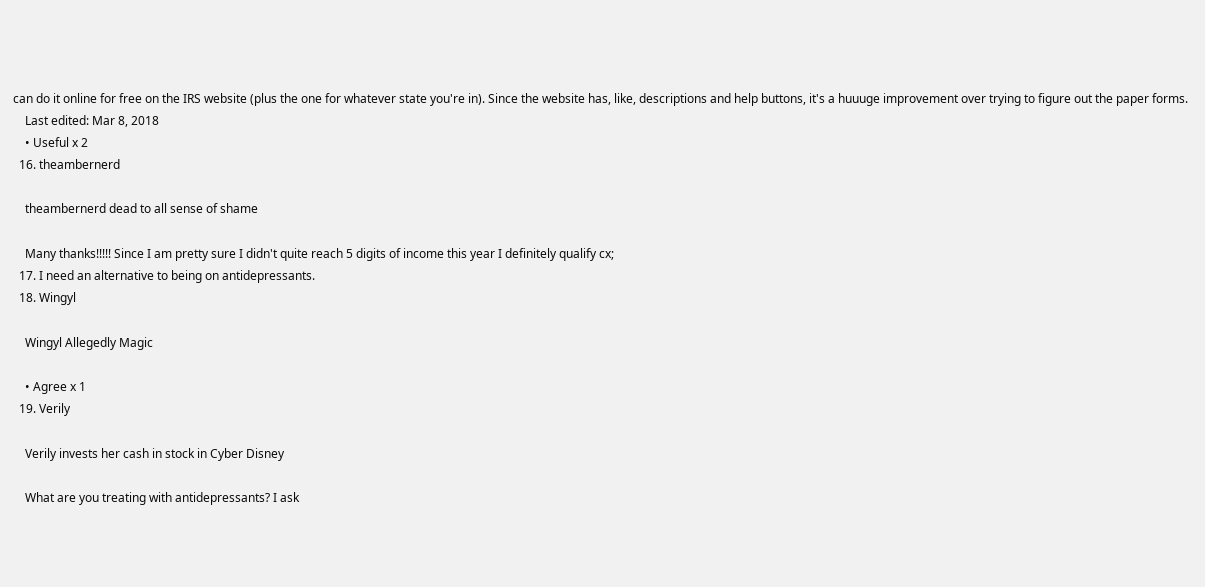can do it online for free on the IRS website (plus the one for whatever state you're in). Since the website has, like, descriptions and help buttons, it's a huuuge improvement over trying to figure out the paper forms.
    Last edited: Mar 8, 2018
    • Useful x 2
  16. theambernerd

    theambernerd dead to all sense of shame

    Many thanks!!!!! Since I am pretty sure I didn't quite reach 5 digits of income this year I definitely qualify cx;
  17. I need an alternative to being on antidepressants.
  18. Wingyl

    Wingyl Allegedly Magic

    • Agree x 1
  19. Verily

    Verily invests her cash in stock in Cyber Disney

    What are you treating with antidepressants? I ask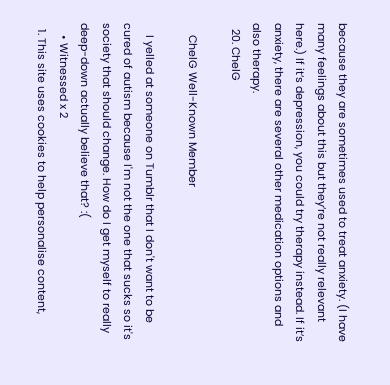because they are sometimes used to treat anxiety. (I have many feelings about this but they’re not really relevant here.) If it’s depression, you could try therapy instead. If it’s anxiety, there are several other medication options and also therapy.
  20. ChelG

    ChelG Well-Known Member

    I yelled at someone on Tumblr that I don't want to be cured of autism because I'm not the one that sucks so it's society that should change. How do I get myself to really deep-down actually believe that? :(
    • Witnessed x 2
  1. This site uses cookies to help personalise content,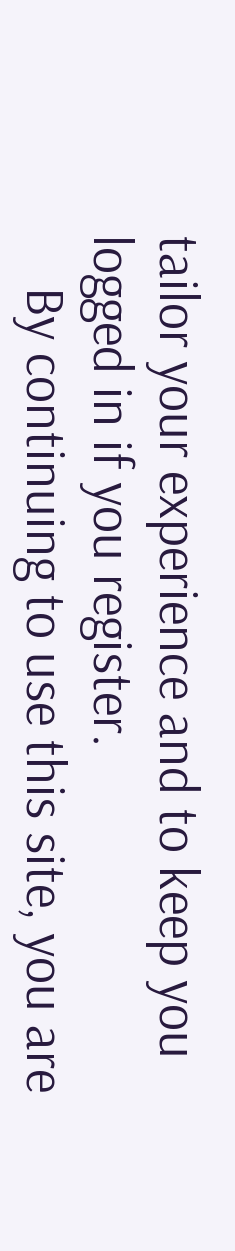tailor your experience and to keep you logged in if you register.
    By continuing to use this site, you are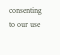consenting to our use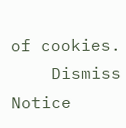of cookies.
    Dismiss Notice